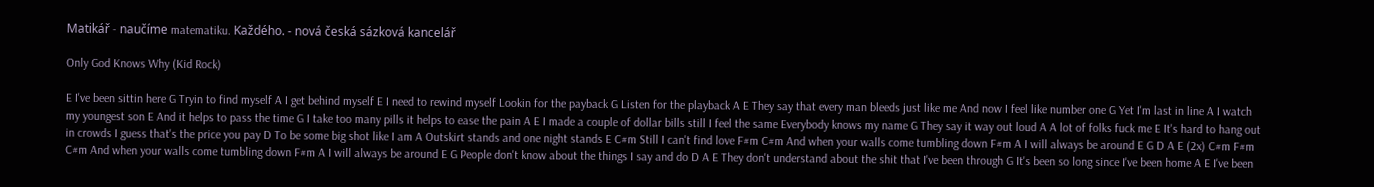Matikář - naučíme matematiku. Každého. - nová česká sázková kancelář

Only God Knows Why (Kid Rock)

E I've been sittin here G Tryin to find myself A I get behind myself E I need to rewind myself Lookin for the payback G Listen for the playback A E They say that every man bleeds just like me And now I feel like number one G Yet I'm last in line A I watch my youngest son E And it helps to pass the time G I take too many pills it helps to ease the pain A E I made a couple of dollar bills still I feel the same Everybody knows my name G They say it way out loud A A lot of folks fuck me E It's hard to hang out in crowds I guess that's the price you pay D To be some big shot like I am A Outskirt stands and one night stands E C#m Still I can't find love F#m C#m And when your walls come tumbling down F#m A I will always be around E G D A E (2x) C#m F#m C#m And when your walls come tumbling down F#m A I will always be around E G People don't know about the things I say and do D A E They don't understand about the shit that I've been through G It's been so long since I've been home A E I've been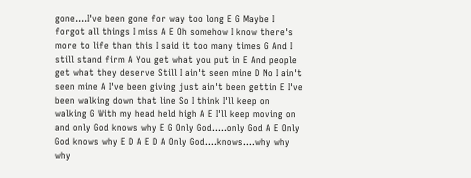gone....I've been gone for way too long E G Maybe I forgot all things I miss A E Oh somehow I know there's more to life than this I said it too many times G And I still stand firm A You get what you put in E And people get what they deserve Still I ain't seen mine D No I ain't seen mine A I've been giving just ain't been gettin E I've been walking down that line So I think I'll keep on walking G With my head held high A E I'll keep moving on and only God knows why E G Only God.....only God A E Only God knows why E D A E D A Only God....knows....why why why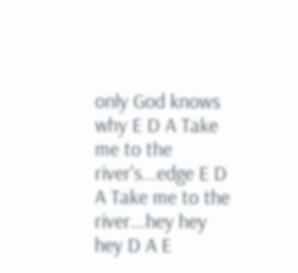only God knows why E D A Take me to the river's...edge E D A Take me to the river...hey hey hey D A E